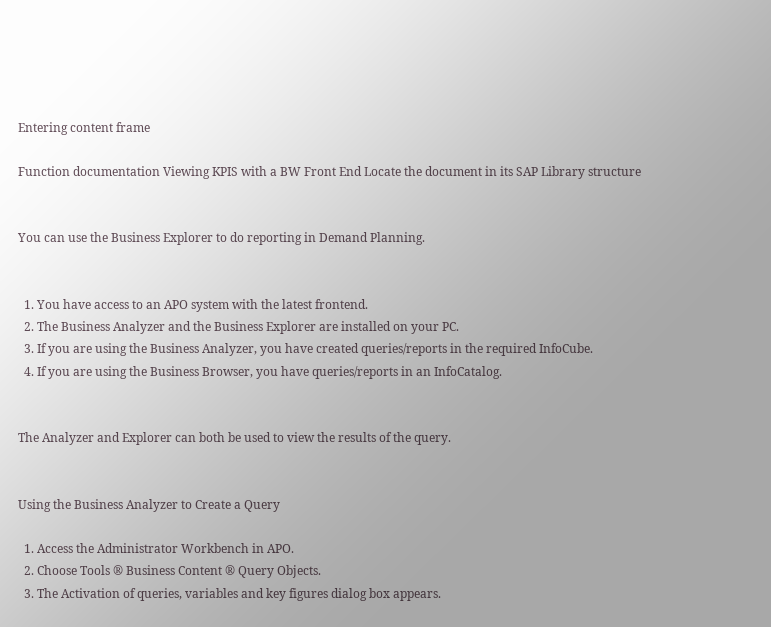Entering content frame

Function documentation Viewing KPIS with a BW Front End Locate the document in its SAP Library structure


You can use the Business Explorer to do reporting in Demand Planning.


  1. You have access to an APO system with the latest frontend.
  2. The Business Analyzer and the Business Explorer are installed on your PC.
  3. If you are using the Business Analyzer, you have created queries/reports in the required InfoCube.
  4. If you are using the Business Browser, you have queries/reports in an InfoCatalog.


The Analyzer and Explorer can both be used to view the results of the query.


Using the Business Analyzer to Create a Query

  1. Access the Administrator Workbench in APO.
  2. Choose Tools ® Business Content ® Query Objects.
  3. The Activation of queries, variables and key figures dialog box appears.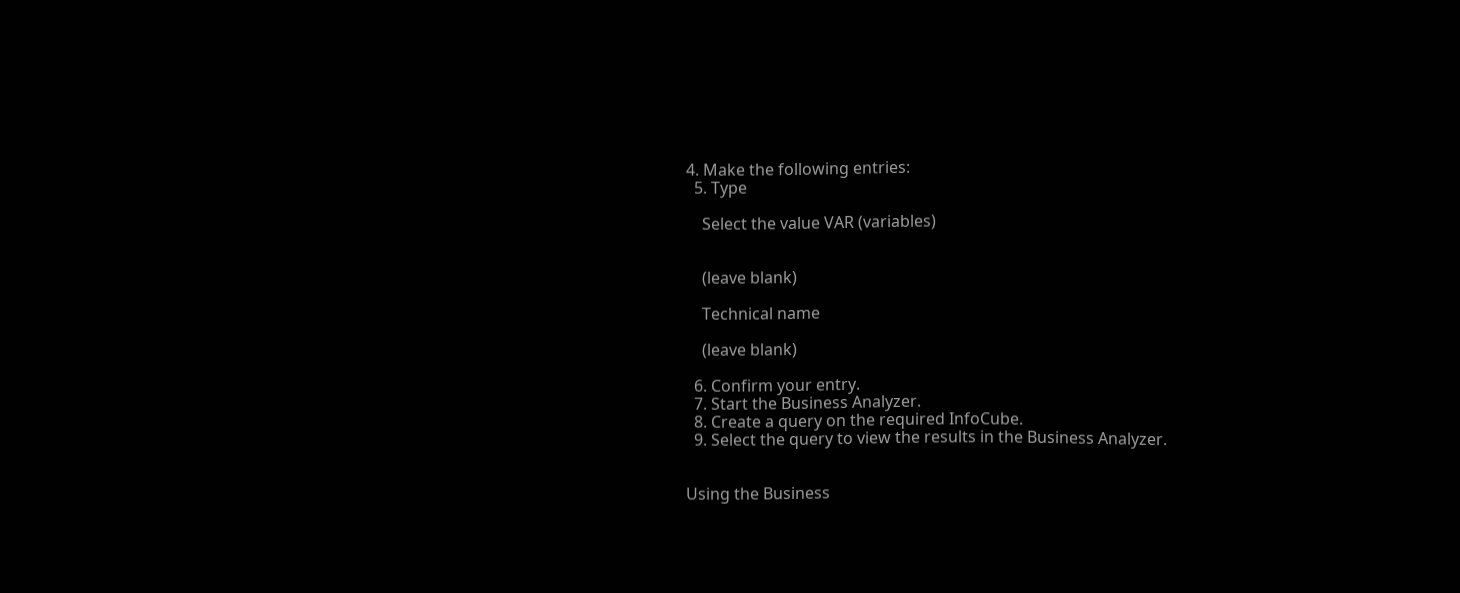4. Make the following entries:
  5. Type

    Select the value VAR (variables)


    (leave blank)

    Technical name

    (leave blank)

  6. Confirm your entry.
  7. Start the Business Analyzer.
  8. Create a query on the required InfoCube.
  9. Select the query to view the results in the Business Analyzer.


Using the Business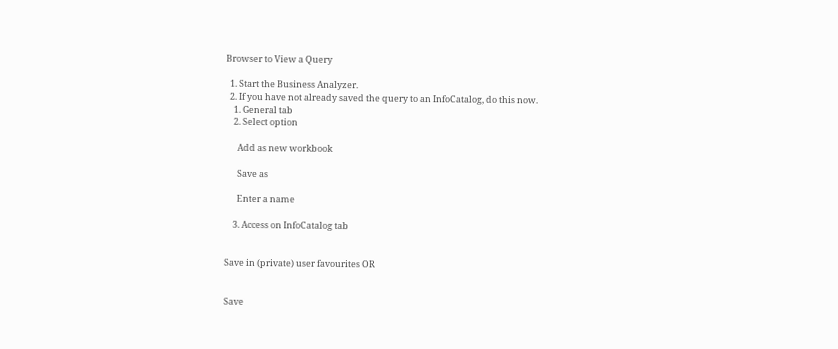Browser to View a Query

  1. Start the Business Analyzer.
  2. If you have not already saved the query to an InfoCatalog, do this now.
    1. General tab
    2. Select option

      Add as new workbook

      Save as

      Enter a name

    3. Access on InfoCatalog tab


Save in (private) user favourites OR


Save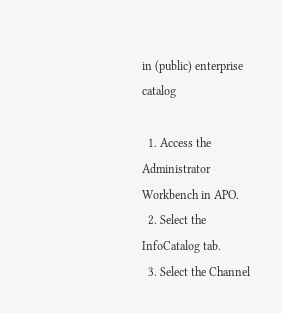in (public) enterprise catalog

  1. Access the Administrator Workbench in APO.
  2. Select the InfoCatalog tab.
  3. Select the Channel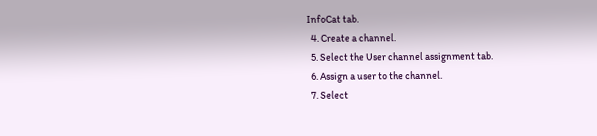InfoCat tab.
  4. Create a channel.
  5. Select the User channel assignment tab.
  6. Assign a user to the channel.
  7. Select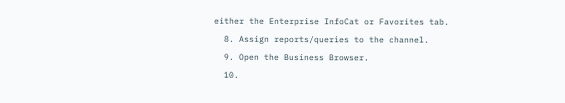either the Enterprise InfoCat or Favorites tab.
  8. Assign reports/queries to the channel.
  9. Open the Business Browser.
  10.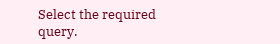Select the required query.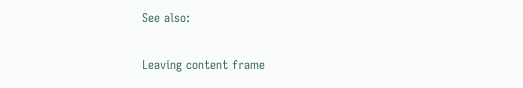See also:

Leaving content frame